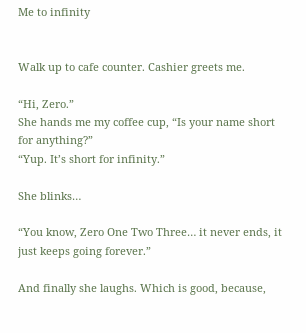Me to infinity


Walk up to cafe counter. Cashier greets me.

“Hi, Zero.”
She hands me my coffee cup, “Is your name short for anything?”
“Yup. It’s short for infinity.”

She blinks…

“You know, Zero One Two Three… it never ends, it just keeps going forever.”

And finally she laughs. Which is good, because,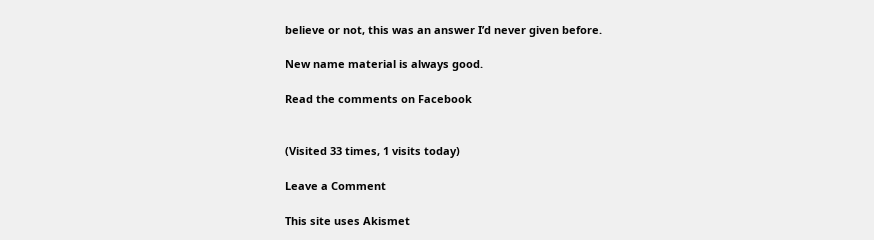believe or not, this was an answer I’d never given before.

New name material is always good.

Read the comments on Facebook


(Visited 33 times, 1 visits today)

Leave a Comment

This site uses Akismet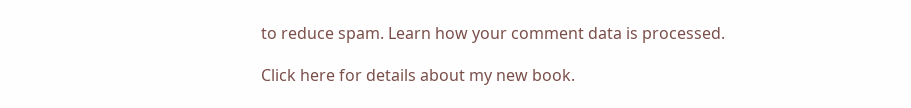to reduce spam. Learn how your comment data is processed.

Click here for details about my new book.